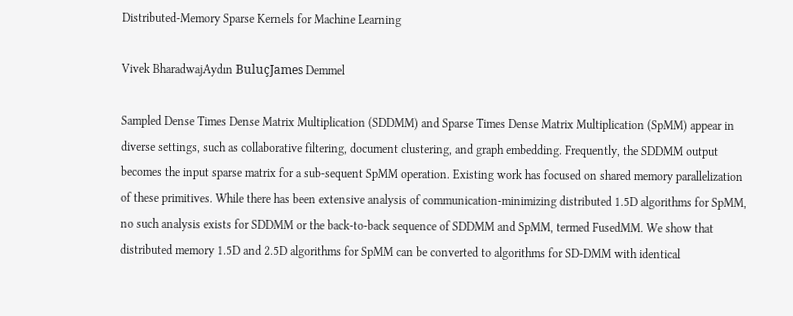Distributed-Memory Sparse Kernels for Machine Learning

Vivek BharadwajAydın BuluçJames Demmel

Sampled Dense Times Dense Matrix Multiplication (SDDMM) and Sparse Times Dense Matrix Multiplication (SpMM) appear in diverse settings, such as collaborative filtering, document clustering, and graph embedding. Frequently, the SDDMM output becomes the input sparse matrix for a sub-sequent SpMM operation. Existing work has focused on shared memory parallelization of these primitives. While there has been extensive analysis of communication-minimizing distributed 1.5D algorithms for SpMM, no such analysis exists for SDDMM or the back-to-back sequence of SDDMM and SpMM, termed FusedMM. We show that distributed memory 1.5D and 2.5D algorithms for SpMM can be converted to algorithms for SD-DMM with identical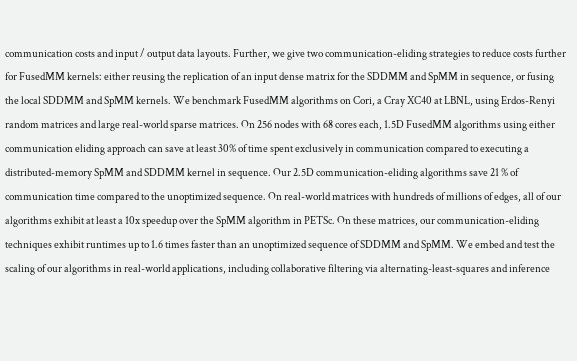communication costs and input / output data layouts. Further, we give two communication-eliding strategies to reduce costs further for FusedMM kernels: either reusing the replication of an input dense matrix for the SDDMM and SpMM in sequence, or fusing the local SDDMM and SpMM kernels. We benchmark FusedMM algorithms on Cori, a Cray XC40 at LBNL, using Erdos-Renyi random matrices and large real-world sparse matrices. On 256 nodes with 68 cores each, 1.5D FusedMM algorithms using either communication eliding approach can save at least 30% of time spent exclusively in communication compared to executing a distributed-memory SpMM and SDDMM kernel in sequence. Our 2.5D communication-eliding algorithms save 21 % of communication time compared to the unoptimized sequence. On real-world matrices with hundreds of millions of edges, all of our algorithms exhibit at least a 10x speedup over the SpMM algorithm in PETSc. On these matrices, our communication-eliding techniques exhibit runtimes up to 1.6 times faster than an unoptimized sequence of SDDMM and SpMM. We embed and test the scaling of our algorithms in real-world applications, including collaborative filtering via alternating-least-squares and inference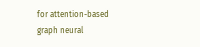for attention-based graph neural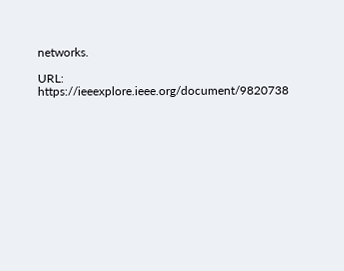networks.

URL: https://ieeexplore.ieee.org/document/9820738